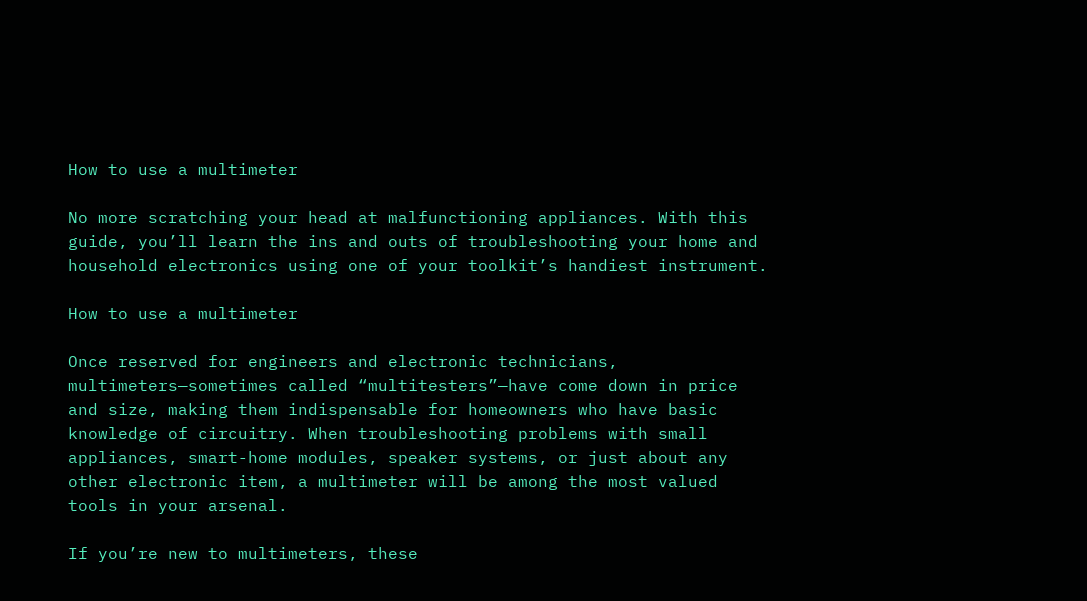How to use a multimeter

No more scratching your head at malfunctioning appliances. With this guide, you’ll learn the ins and outs of troubleshooting your home and household electronics using one of your toolkit’s handiest instrument.

How to use a multimeter

Once reserved for engineers and electronic technicians, multimeters—sometimes called “multitesters”—have come down in price and size, making them indispensable for homeowners who have basic knowledge of circuitry. When troubleshooting problems with small appliances, smart-home modules, speaker systems, or just about any other electronic item, a multimeter will be among the most valued tools in your arsenal.

If you’re new to multimeters, these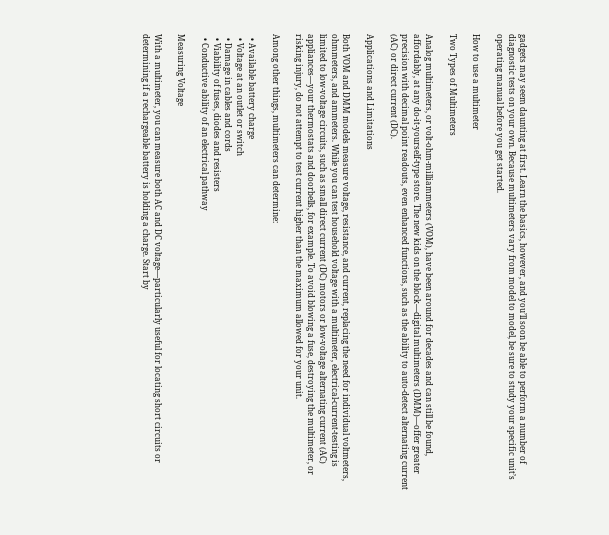gadgets may seem daunting at first. Learn the basics, however, and you’ll soon be able to perform a number of diagnostic tests on your own. Because multimeters vary from model to model, be sure to study your specific unit’s operating manual before you get started.

How to use a multimeter

Two Types of Multimeters

Analog multimeters, or volt-ohm-milliammeters (VOM), have been around for decades and can still be found, affordably, at any do-it-yourself-type store. The new kids on the block—digital multimeters (DMM)—offer greater precision with decimal point readouts, even enhanced functions, such as the ability to auto-detect alternating current (AC) or direct current (DC).

Applications and Limitations

Both VOM and DMM models measure voltage, resistance, and current, replacing the need for individual voltmeters, ohmmeters, and ammeters. While you can test household voltage with a multimeter, electrical-current-testing is limited to low-voltage circuits, such as small direct current (DC) motors or low-voltage alternating current (AC) appliances—your thermostats and doorbells, for example. To avoid blowing a fuse, destroying the multimeter, or risking injury, do not attempt to test current higher than the maximum allowed for your unit.

Among other things, multimeters can determine:

  • Available battery charge
  • Voltage at an outlet or switch
  • Damage in cables and cords
  • Viability of fuses, diodes and resisters
  • Conductive ability of an electrical pathway

Measuring Voltage

With a multimeter, you can measure both AC and DC voltage—particularly useful for locating short circuits or determining if a rechargeable battery is holding a charge. Start by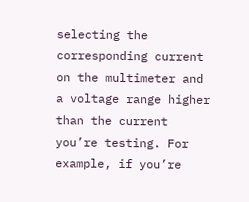selecting the corresponding current on the multimeter and a voltage range higher than the current you’re testing. For example, if you’re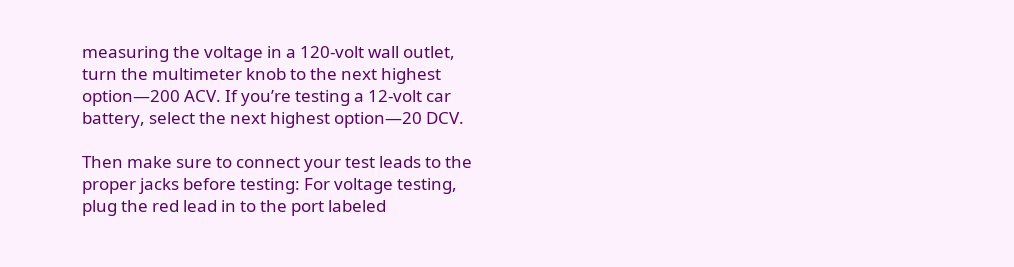measuring the voltage in a 120-volt wall outlet, turn the multimeter knob to the next highest option—200 ACV. If you’re testing a 12-volt car battery, select the next highest option—20 DCV.

Then make sure to connect your test leads to the proper jacks before testing: For voltage testing, plug the red lead in to the port labeled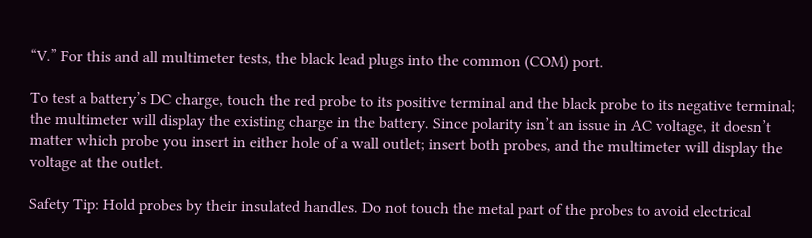“V.” For this and all multimeter tests, the black lead plugs into the common (COM) port.

To test a battery’s DC charge, touch the red probe to its positive terminal and the black probe to its negative terminal; the multimeter will display the existing charge in the battery. Since polarity isn’t an issue in AC voltage, it doesn’t matter which probe you insert in either hole of a wall outlet; insert both probes, and the multimeter will display the voltage at the outlet.

Safety Tip: Hold probes by their insulated handles. Do not touch the metal part of the probes to avoid electrical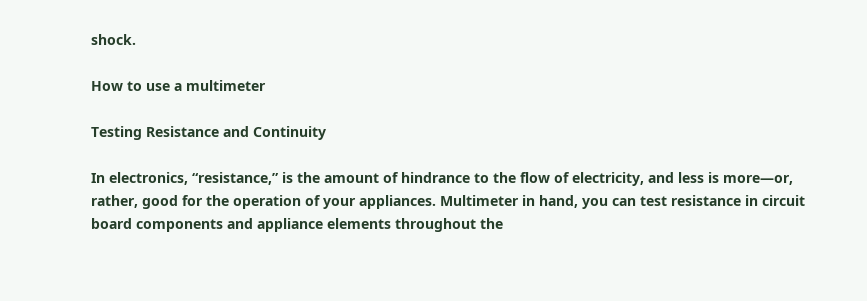shock.

How to use a multimeter

Testing Resistance and Continuity

In electronics, “resistance,” is the amount of hindrance to the flow of electricity, and less is more—or, rather, good for the operation of your appliances. Multimeter in hand, you can test resistance in circuit board components and appliance elements throughout the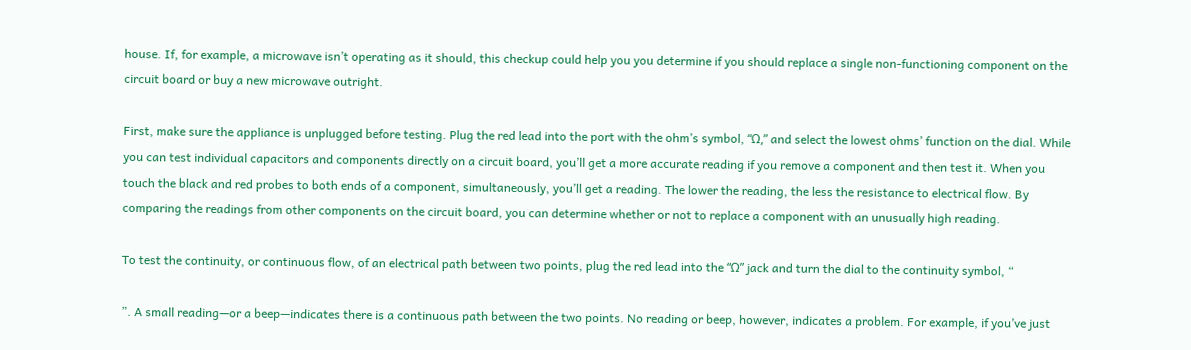house. If, for example, a microwave isn’t operating as it should, this checkup could help you you determine if you should replace a single non-functioning component on the circuit board or buy a new microwave outright.

First, make sure the appliance is unplugged before testing. Plug the red lead into the port with the ohm’s symbol, “Ω,” and select the lowest ohms’ function on the dial. While you can test individual capacitors and components directly on a circuit board, you’ll get a more accurate reading if you remove a component and then test it. When you touch the black and red probes to both ends of a component, simultaneously, you’ll get a reading. The lower the reading, the less the resistance to electrical flow. By comparing the readings from other components on the circuit board, you can determine whether or not to replace a component with an unusually high reading.

To test the continuity, or continuous flow, of an electrical path between two points, plug the red lead into the “Ω” jack and turn the dial to the continuity symbol, “

”. A small reading—or a beep—indicates there is a continuous path between the two points. No reading or beep, however, indicates a problem. For example, if you’ve just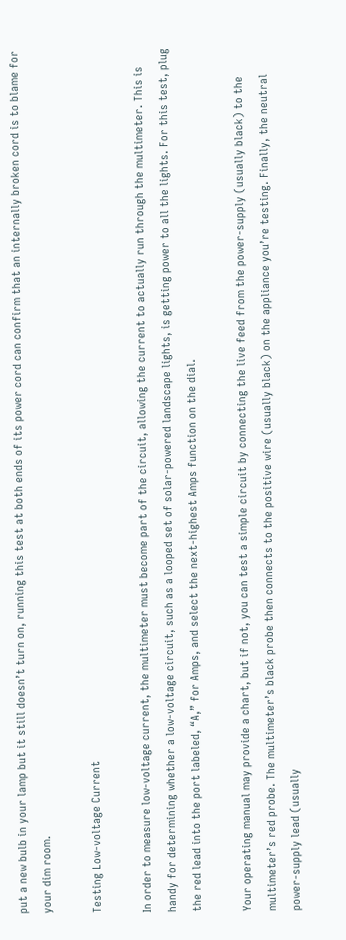put a new bulb in your lamp but it still doesn’t turn on, running this test at both ends of its power cord can confirm that an internally broken cord is to blame for your dim room.

Testing Low-voltage Current

In order to measure low-voltage current, the multimeter must become part of the circuit, allowing the current to actually run through the multimeter. This is handy for determining whether a low-voltage circuit, such as a looped set of solar-powered landscape lights, is getting power to all the lights. For this test, plug the red lead into the port labeled, “A,” for Amps, and select the next-highest Amps function on the dial.

Your operating manual may provide a chart, but if not, you can test a simple circuit by connecting the live feed from the power-supply (usually black) to the multimeter’s red probe. The multimeter’s black probe then connects to the positive wire (usually black) on the appliance you’re testing. Finally, the neutral power-supply lead (usually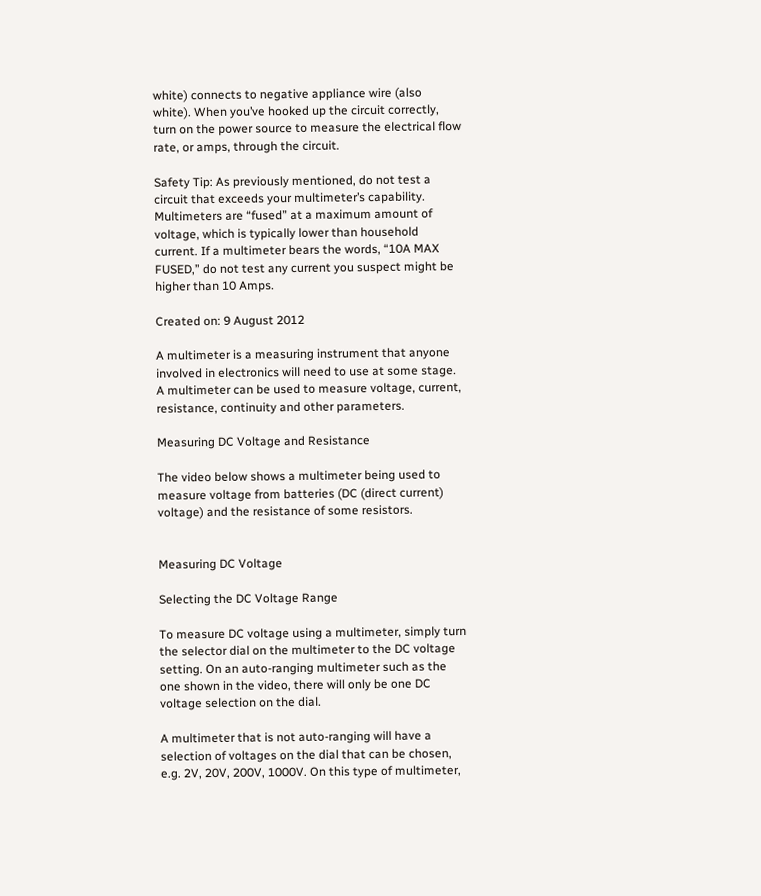white) connects to negative appliance wire (also white). When you’ve hooked up the circuit correctly, turn on the power source to measure the electrical flow rate, or amps, through the circuit.

Safety Tip: As previously mentioned, do not test a circuit that exceeds your multimeter’s capability. Multimeters are “fused” at a maximum amount of voltage, which is typically lower than household current. If a multimeter bears the words, “10A MAX FUSED,” do not test any current you suspect might be higher than 10 Amps.

Created on: 9 August 2012

A multimeter is a measuring instrument that anyone involved in electronics will need to use at some stage. A multimeter can be used to measure voltage, current, resistance, continuity and other parameters.

Measuring DC Voltage and Resistance

The video below shows a multimeter being used to measure voltage from batteries (DC (direct current) voltage) and the resistance of some resistors.


Measuring DC Voltage

Selecting the DC Voltage Range

To measure DC voltage using a multimeter, simply turn the selector dial on the multimeter to the DC voltage setting. On an auto-ranging multimeter such as the one shown in the video, there will only be one DC voltage selection on the dial.

A multimeter that is not auto-ranging will have a selection of voltages on the dial that can be chosen, e.g. 2V, 20V, 200V, 1000V. On this type of multimeter,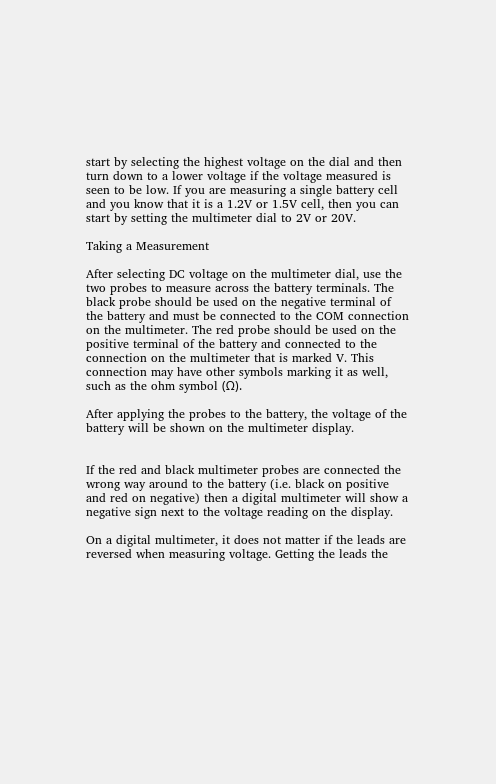start by selecting the highest voltage on the dial and then turn down to a lower voltage if the voltage measured is seen to be low. If you are measuring a single battery cell and you know that it is a 1.2V or 1.5V cell, then you can start by setting the multimeter dial to 2V or 20V.

Taking a Measurement

After selecting DC voltage on the multimeter dial, use the two probes to measure across the battery terminals. The black probe should be used on the negative terminal of the battery and must be connected to the COM connection on the multimeter. The red probe should be used on the positive terminal of the battery and connected to the connection on the multimeter that is marked V. This connection may have other symbols marking it as well, such as the ohm symbol (Ω).

After applying the probes to the battery, the voltage of the battery will be shown on the multimeter display.


If the red and black multimeter probes are connected the wrong way around to the battery (i.e. black on positive and red on negative) then a digital multimeter will show a negative sign next to the voltage reading on the display.

On a digital multimeter, it does not matter if the leads are reversed when measuring voltage. Getting the leads the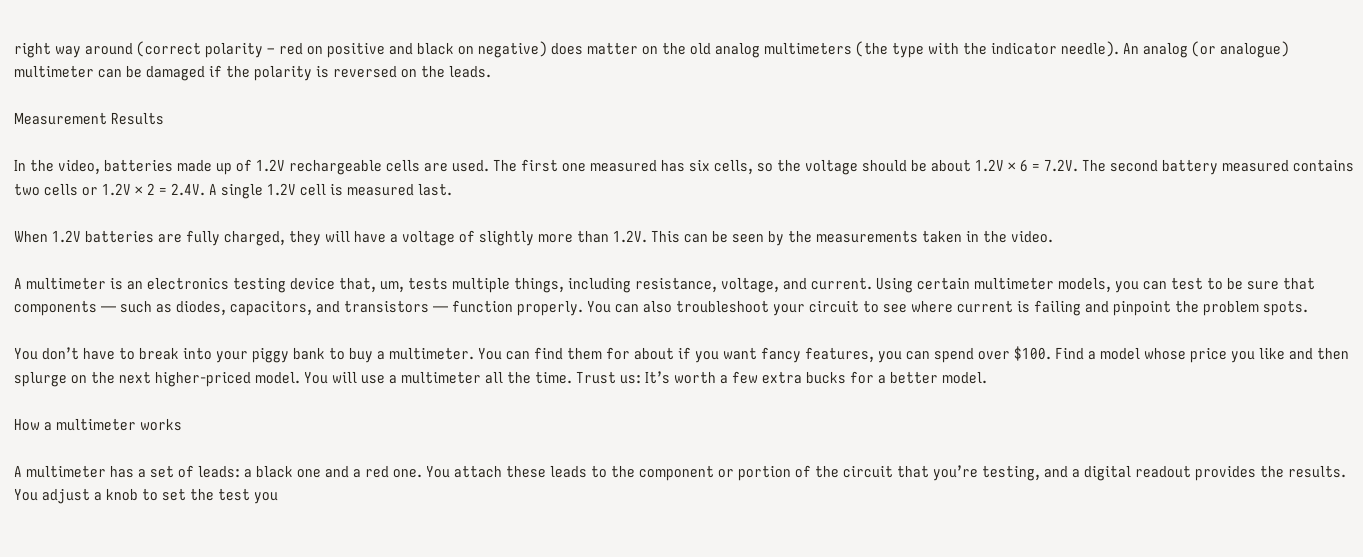right way around (correct polarity – red on positive and black on negative) does matter on the old analog multimeters (the type with the indicator needle). An analog (or analogue) multimeter can be damaged if the polarity is reversed on the leads.

Measurement Results

In the video, batteries made up of 1.2V rechargeable cells are used. The first one measured has six cells, so the voltage should be about 1.2V × 6 = 7.2V. The second battery measured contains two cells or 1.2V × 2 = 2.4V. A single 1.2V cell is measured last.

When 1.2V batteries are fully charged, they will have a voltage of slightly more than 1.2V. This can be seen by the measurements taken in the video.

A multimeter is an electronics testing device that, um, tests multiple things, including resistance, voltage, and current. Using certain multimeter models, you can test to be sure that components — such as diodes, capacitors, and transistors — function properly. You can also troubleshoot your circuit to see where current is failing and pinpoint the problem spots.

You don’t have to break into your piggy bank to buy a multimeter. You can find them for about if you want fancy features, you can spend over $100. Find a model whose price you like and then splurge on the next higher-priced model. You will use a multimeter all the time. Trust us: It’s worth a few extra bucks for a better model.

How a multimeter works

A multimeter has a set of leads: a black one and a red one. You attach these leads to the component or portion of the circuit that you’re testing, and a digital readout provides the results. You adjust a knob to set the test you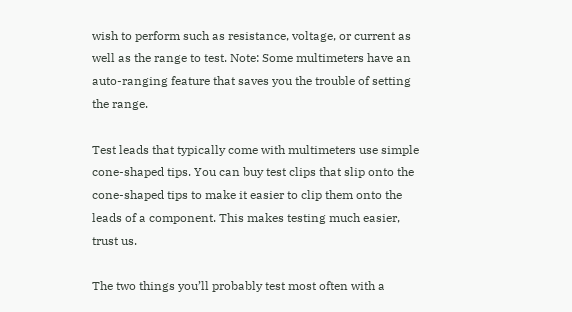wish to perform such as resistance, voltage, or current as well as the range to test. Note: Some multimeters have an auto-ranging feature that saves you the trouble of setting the range.

Test leads that typically come with multimeters use simple cone-shaped tips. You can buy test clips that slip onto the cone-shaped tips to make it easier to clip them onto the leads of a component. This makes testing much easier, trust us.

The two things you’ll probably test most often with a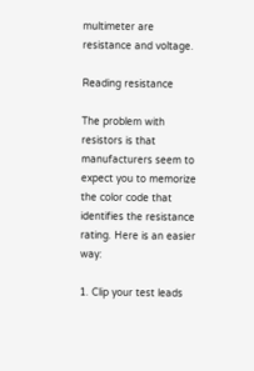multimeter are resistance and voltage.

Reading resistance

The problem with resistors is that manufacturers seem to expect you to memorize the color code that identifies the resistance rating. Here is an easier way:

1. Clip your test leads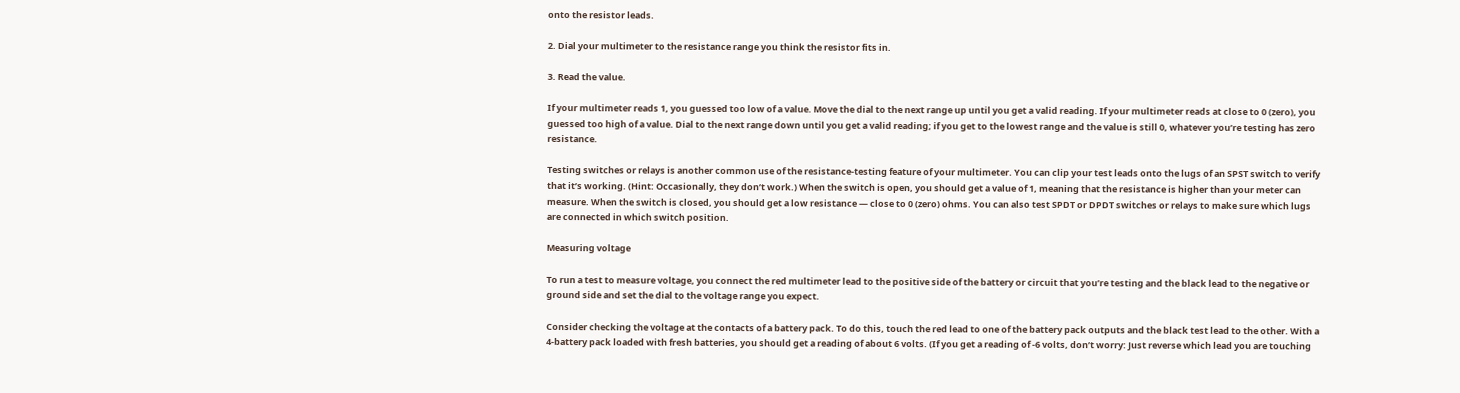onto the resistor leads.

2. Dial your multimeter to the resistance range you think the resistor fits in.

3. Read the value.

If your multimeter reads 1, you guessed too low of a value. Move the dial to the next range up until you get a valid reading. If your multimeter reads at close to 0 (zero), you guessed too high of a value. Dial to the next range down until you get a valid reading; if you get to the lowest range and the value is still 0, whatever you’re testing has zero resistance.

Testing switches or relays is another common use of the resistance-testing feature of your multimeter. You can clip your test leads onto the lugs of an SPST switch to verify that it’s working. (Hint: Occasionally, they don’t work.) When the switch is open, you should get a value of 1, meaning that the resistance is higher than your meter can measure. When the switch is closed, you should get a low resistance — close to 0 (zero) ohms. You can also test SPDT or DPDT switches or relays to make sure which lugs are connected in which switch position.

Measuring voltage

To run a test to measure voltage, you connect the red multimeter lead to the positive side of the battery or circuit that you’re testing and the black lead to the negative or ground side and set the dial to the voltage range you expect.

Consider checking the voltage at the contacts of a battery pack. To do this, touch the red lead to one of the battery pack outputs and the black test lead to the other. With a 4-battery pack loaded with fresh batteries, you should get a reading of about 6 volts. (If you get a reading of -6 volts, don’t worry: Just reverse which lead you are touching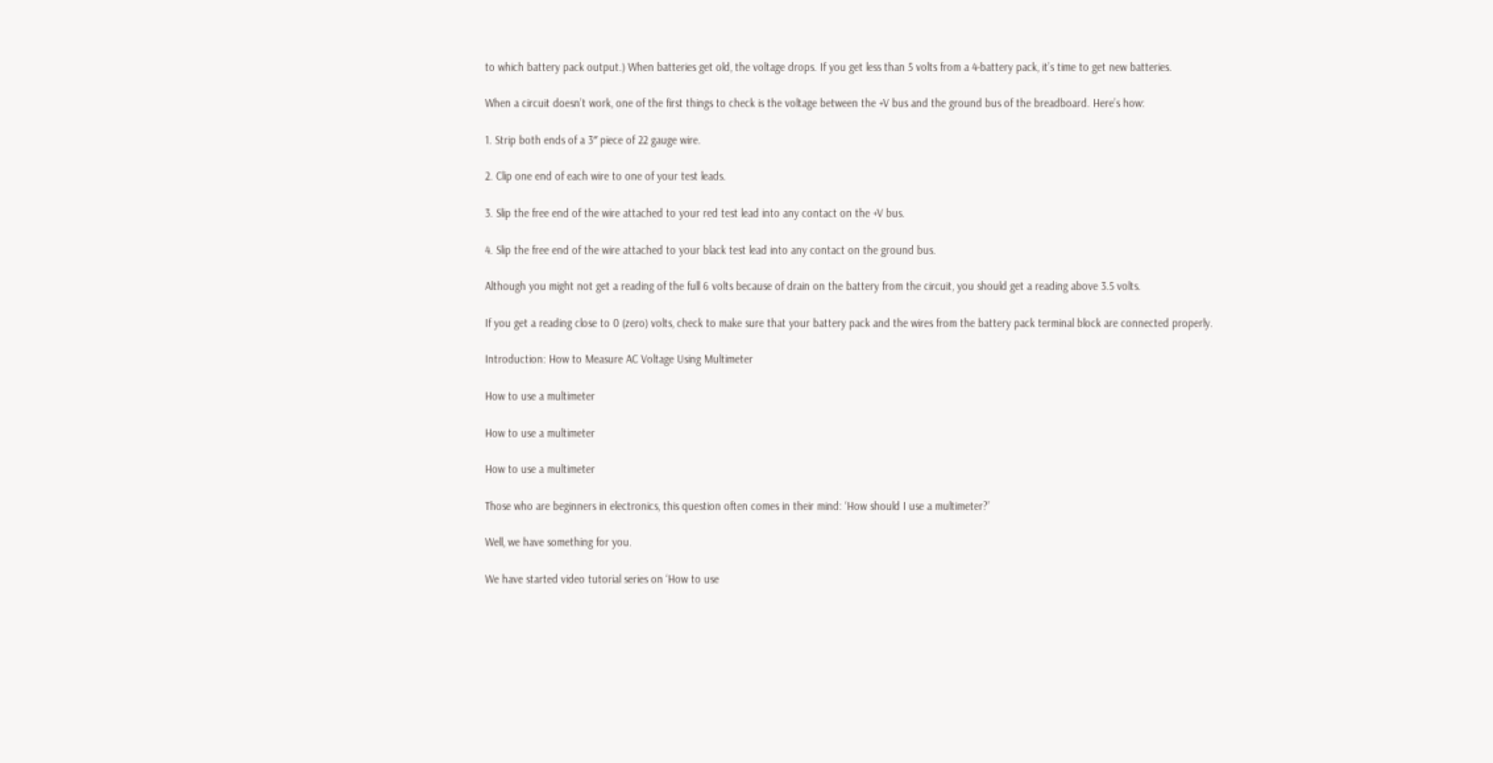to which battery pack output.) When batteries get old, the voltage drops. If you get less than 5 volts from a 4-battery pack, it’s time to get new batteries.

When a circuit doesn’t work, one of the first things to check is the voltage between the +V bus and the ground bus of the breadboard. Here’s how:

1. Strip both ends of a 3″ piece of 22 gauge wire.

2. Clip one end of each wire to one of your test leads.

3. Slip the free end of the wire attached to your red test lead into any contact on the +V bus.

4. Slip the free end of the wire attached to your black test lead into any contact on the ground bus.

Although you might not get a reading of the full 6 volts because of drain on the battery from the circuit, you should get a reading above 3.5 volts.

If you get a reading close to 0 (zero) volts, check to make sure that your battery pack and the wires from the battery pack terminal block are connected properly.

Introduction: How to Measure AC Voltage Using Multimeter

How to use a multimeter

How to use a multimeter

How to use a multimeter

Those who are beginners in electronics, this question often comes in their mind: ‘How should I use a multimeter?’

Well, we have something for you.

We have started video tutorial series on ‘How to use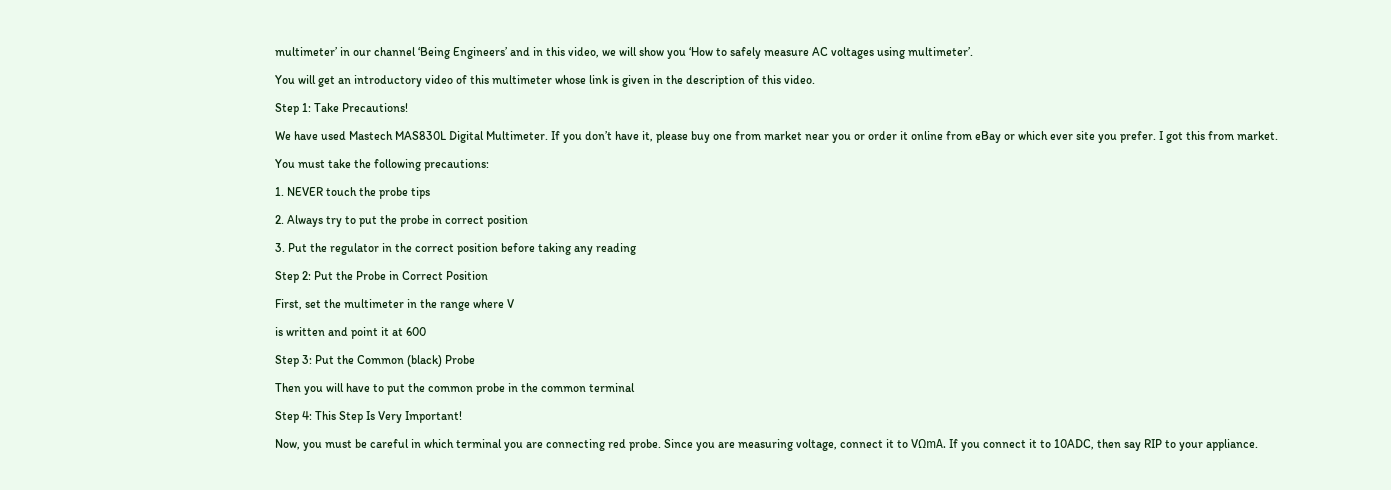multimeter’ in our channel ‘Being Engineers’ and in this video, we will show you ‘How to safely measure AC voltages using multimeter’.

You will get an introductory video of this multimeter whose link is given in the description of this video.

Step 1: Take Precautions!

We have used Mastech MAS830L Digital Multimeter. If you don’t have it, please buy one from market near you or order it online from eBay or which ever site you prefer. I got this from market.

You must take the following precautions:

1. NEVER touch the probe tips

2. Always try to put the probe in correct position

3. Put the regulator in the correct position before taking any reading

Step 2: Put the Probe in Correct Position

First, set the multimeter in the range where V

is written and point it at 600

Step 3: Put the Common (black) Probe

Then you will have to put the common probe in the common terminal

Step 4: This Step Is Very Important!

Now, you must be careful in which terminal you are connecting red probe. Since you are measuring voltage, connect it to VΩmA. If you connect it to 10ADC, then say RIP to your appliance.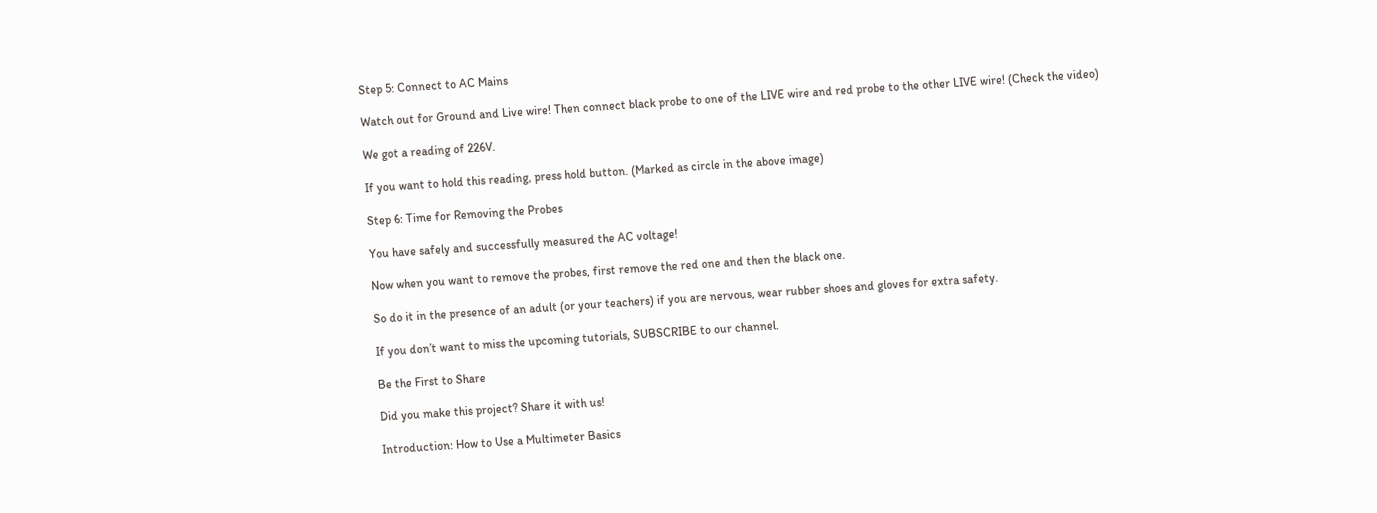Step 5: Connect to AC Mains

Watch out for Ground and Live wire! Then connect black probe to one of the LIVE wire and red probe to the other LIVE wire! (Check the video)

We got a reading of 226V.

If you want to hold this reading, press hold button. (Marked as circle in the above image)

Step 6: Time for Removing the Probes

You have safely and successfully measured the AC voltage!

Now when you want to remove the probes, first remove the red one and then the black one.

So do it in the presence of an adult (or your teachers) if you are nervous, wear rubber shoes and gloves for extra safety.

If you don’t want to miss the upcoming tutorials, SUBSCRIBE to our channel.

Be the First to Share

Did you make this project? Share it with us!

Introduction: How to Use a Multimeter Basics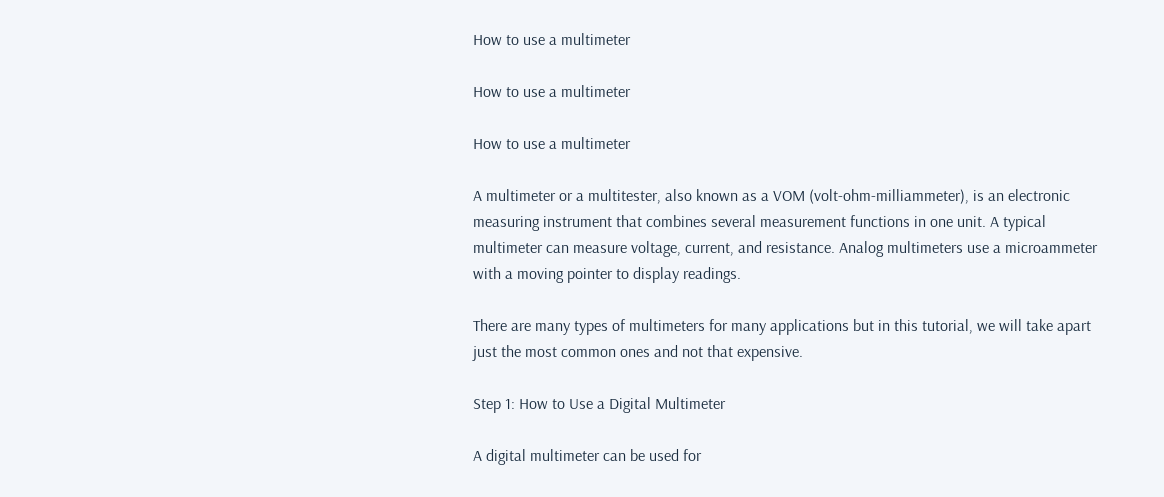How to use a multimeter

How to use a multimeter

How to use a multimeter

A multimeter or a multitester, also known as a VOM (volt-ohm-milliammeter), is an electronic measuring instrument that combines several measurement functions in one unit. A typical multimeter can measure voltage, current, and resistance. Analog multimeters use a microammeter with a moving pointer to display readings.

There are many types of multimeters for many applications but in this tutorial, we will take apart just the most common ones and not that expensive.

Step 1: How to Use a Digital Multimeter

A digital multimeter can be used for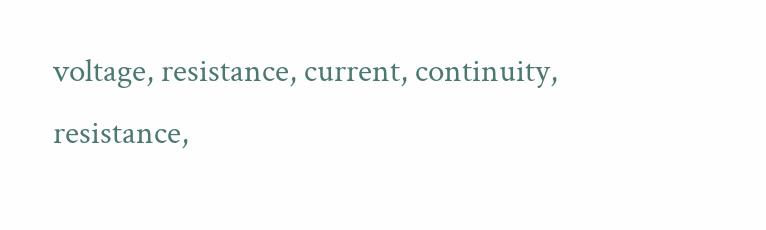voltage, resistance, current, continuity, resistance,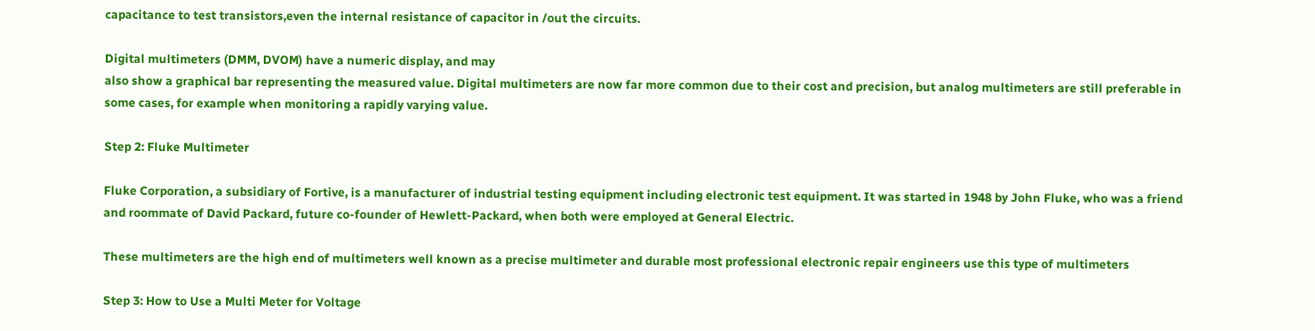capacitance to test transistors,even the internal resistance of capacitor in /out the circuits.

Digital multimeters (DMM, DVOM) have a numeric display, and may
also show a graphical bar representing the measured value. Digital multimeters are now far more common due to their cost and precision, but analog multimeters are still preferable in some cases, for example when monitoring a rapidly varying value.

Step 2: Fluke Multimeter

Fluke Corporation, a subsidiary of Fortive, is a manufacturer of industrial testing equipment including electronic test equipment. It was started in 1948 by John Fluke, who was a friend and roommate of David Packard, future co-founder of Hewlett-Packard, when both were employed at General Electric.

These multimeters are the high end of multimeters well known as a precise multimeter and durable most professional electronic repair engineers use this type of multimeters

Step 3: How to Use a Multi Meter for Voltage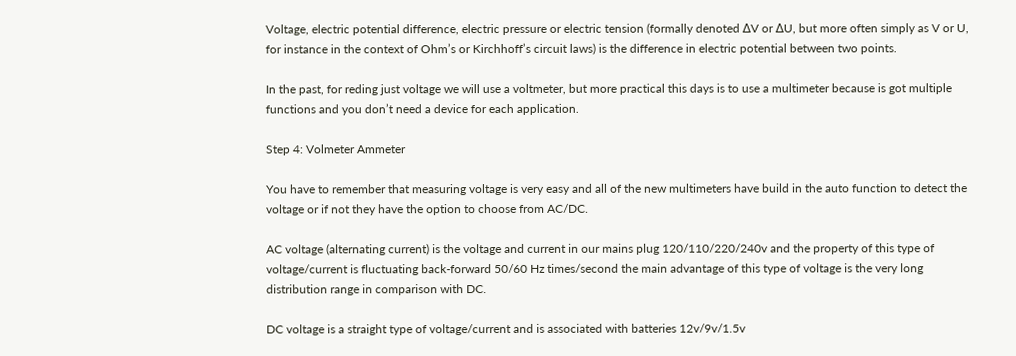Voltage, electric potential difference, electric pressure or electric tension (formally denoted ∆V or ∆U, but more often simply as V or U, for instance in the context of Ohm’s or Kirchhoff’s circuit laws) is the difference in electric potential between two points.

In the past, for reding just voltage we will use a voltmeter, but more practical this days is to use a multimeter because is got multiple functions and you don’t need a device for each application.

Step 4: Volmeter Ammeter

You have to remember that measuring voltage is very easy and all of the new multimeters have build in the auto function to detect the voltage or if not they have the option to choose from AC/DC.

AC voltage (alternating current) is the voltage and current in our mains plug 120/110/220/240v and the property of this type of voltage/current is fluctuating back-forward 50/60 Hz times/second the main advantage of this type of voltage is the very long distribution range in comparison with DC.

DC voltage is a straight type of voltage/current and is associated with batteries 12v/9v/1.5v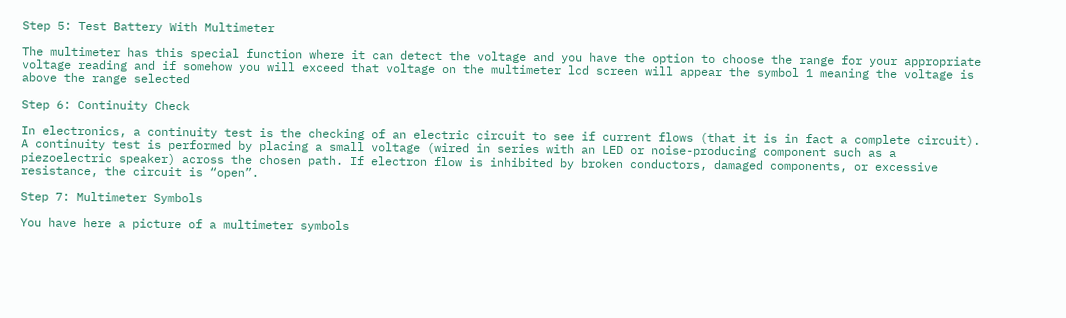Step 5: Test Battery With Multimeter

The multimeter has this special function where it can detect the voltage and you have the option to choose the range for your appropriate voltage reading and if somehow you will exceed that voltage on the multimeter lcd screen will appear the symbol 1 meaning the voltage is above the range selected

Step 6: Continuity Check

In electronics, a continuity test is the checking of an electric circuit to see if current flows (that it is in fact a complete circuit).
A continuity test is performed by placing a small voltage (wired in series with an LED or noise-producing component such as a piezoelectric speaker) across the chosen path. If electron flow is inhibited by broken conductors, damaged components, or excessive resistance, the circuit is “open”.

Step 7: Multimeter Symbols

You have here a picture of a multimeter symbols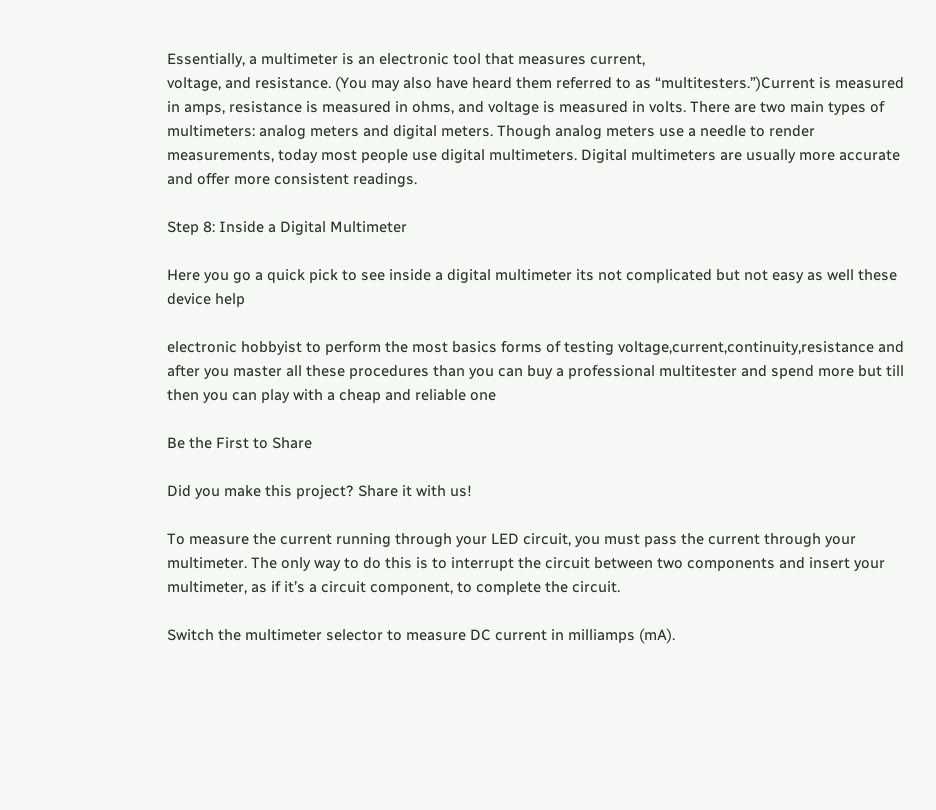Essentially, a multimeter is an electronic tool that measures current,
voltage, and resistance. (You may also have heard them referred to as “multitesters.”)Current is measured in amps, resistance is measured in ohms, and voltage is measured in volts. There are two main types of multimeters: analog meters and digital meters. Though analog meters use a needle to render measurements, today most people use digital multimeters. Digital multimeters are usually more accurate and offer more consistent readings.

Step 8: Inside a Digital Multimeter

Here you go a quick pick to see inside a digital multimeter its not complicated but not easy as well these device help

electronic hobbyist to perform the most basics forms of testing voltage,current,continuity,resistance and after you master all these procedures than you can buy a professional multitester and spend more but till then you can play with a cheap and reliable one

Be the First to Share

Did you make this project? Share it with us!

To measure the current running through your LED circuit, you must pass the current through your multimeter. The only way to do this is to interrupt the circuit between two components and insert your multimeter, as if it’s a circuit component, to complete the circuit.

Switch the multimeter selector to measure DC current in milliamps (mA).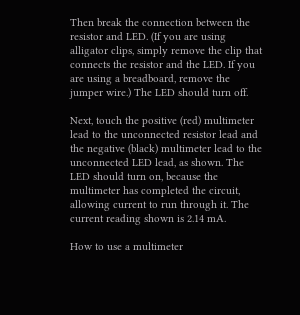Then break the connection between the resistor and LED. (If you are using alligator clips, simply remove the clip that connects the resistor and the LED. If you are using a breadboard, remove the jumper wire.) The LED should turn off.

Next, touch the positive (red) multimeter lead to the unconnected resistor lead and the negative (black) multimeter lead to the unconnected LED lead, as shown. The LED should turn on, because the multimeter has completed the circuit, allowing current to run through it. The current reading shown is 2.14 mA.

How to use a multimeter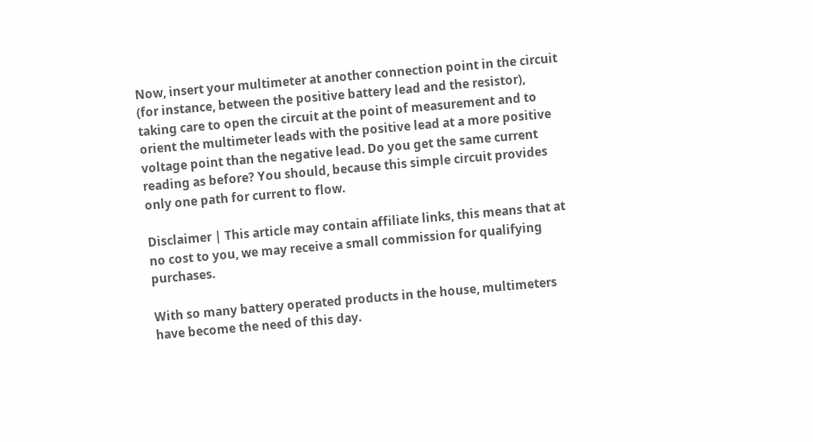Now, insert your multimeter at another connection point in the circuit (for instance, between the positive battery lead and the resistor), taking care to open the circuit at the point of measurement and to orient the multimeter leads with the positive lead at a more positive voltage point than the negative lead. Do you get the same current reading as before? You should, because this simple circuit provides only one path for current to flow.

Disclaimer | This article may contain affiliate links, this means that at no cost to you, we may receive a small commission for qualifying purchases.

With so many battery operated products in the house, multimeters have become the need of this day.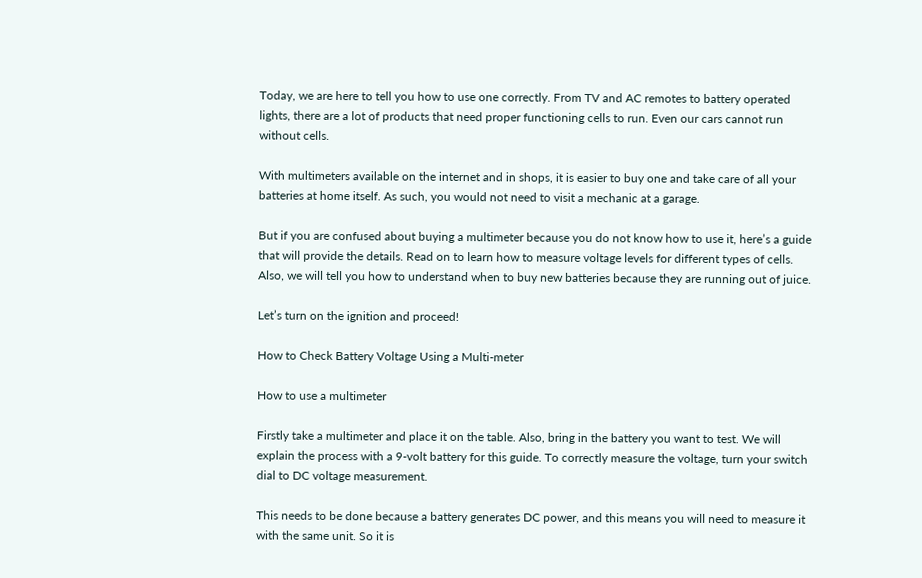Today, we are here to tell you how to use one correctly. From TV and AC remotes to battery operated lights, there are a lot of products that need proper functioning cells to run. Even our cars cannot run without cells.

With multimeters available on the internet and in shops, it is easier to buy one and take care of all your batteries at home itself. As such, you would not need to visit a mechanic at a garage.

But if you are confused about buying a multimeter because you do not know how to use it, here’s a guide that will provide the details. Read on to learn how to measure voltage levels for different types of cells. Also, we will tell you how to understand when to buy new batteries because they are running out of juice.

Let’s turn on the ignition and proceed!

How to Check Battery Voltage Using a Multi-meter

How to use a multimeter

Firstly take a multimeter and place it on the table. Also, bring in the battery you want to test. We will explain the process with a 9-volt battery for this guide. To correctly measure the voltage, turn your switch dial to DC voltage measurement.

This needs to be done because a battery generates DC power, and this means you will need to measure it with the same unit. So it is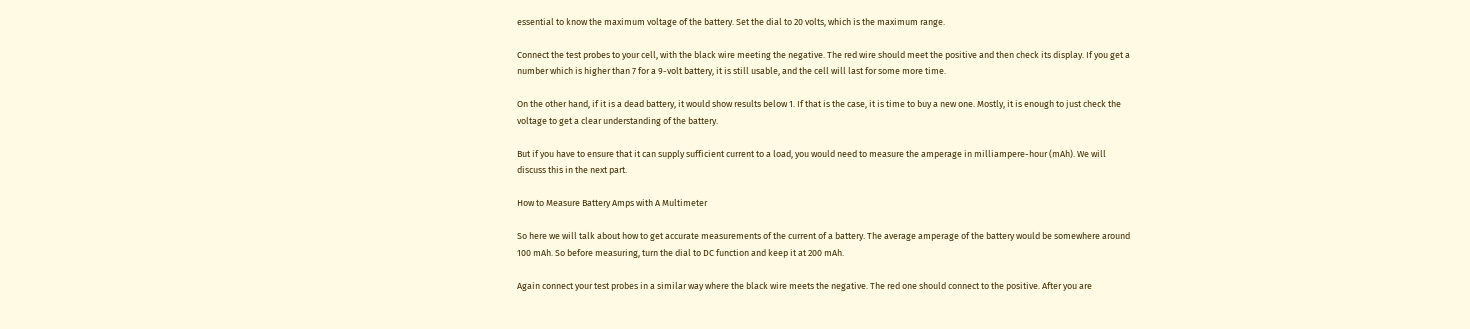essential to know the maximum voltage of the battery. Set the dial to 20 volts, which is the maximum range.

Connect the test probes to your cell, with the black wire meeting the negative. The red wire should meet the positive and then check its display. If you get a number which is higher than 7 for a 9-volt battery, it is still usable, and the cell will last for some more time.

On the other hand, if it is a dead battery, it would show results below 1. If that is the case, it is time to buy a new one. Mostly, it is enough to just check the voltage to get a clear understanding of the battery.

But if you have to ensure that it can supply sufficient current to a load, you would need to measure the amperage in milliampere-hour (mAh). We will discuss this in the next part.

How to Measure Battery Amps with A Multimeter

So here we will talk about how to get accurate measurements of the current of a battery. The average amperage of the battery would be somewhere around 100 mAh. So before measuring, turn the dial to DC function and keep it at 200 mAh.

Again connect your test probes in a similar way where the black wire meets the negative. The red one should connect to the positive. After you are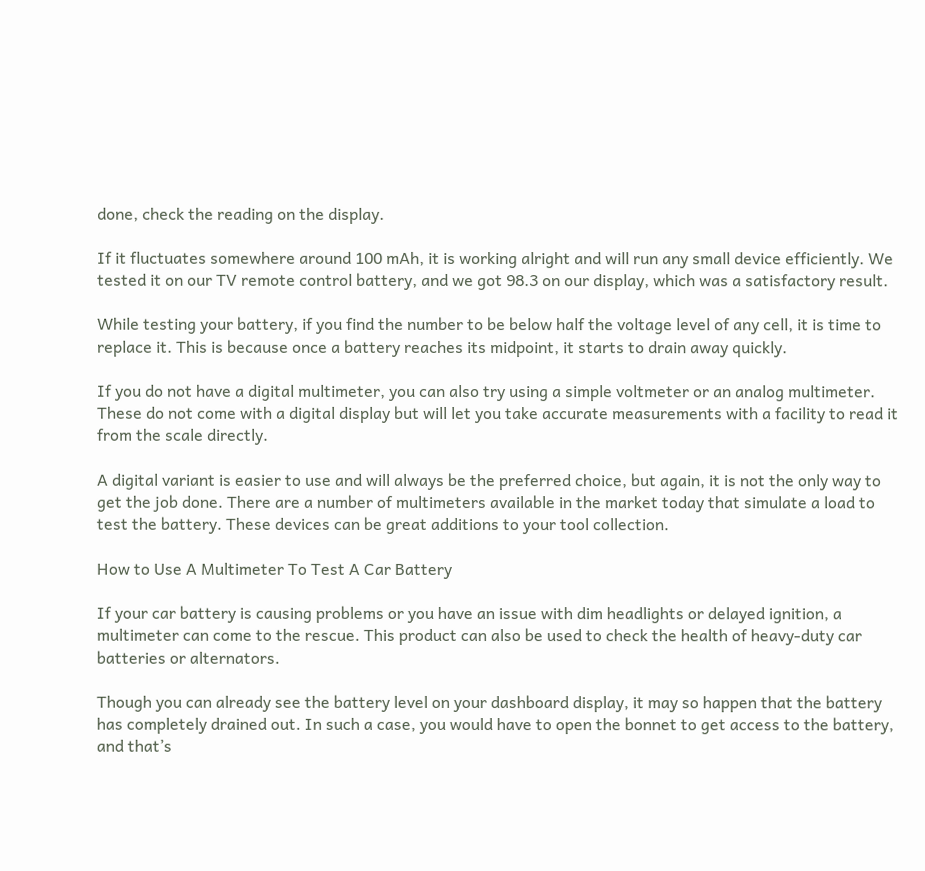done, check the reading on the display.

If it fluctuates somewhere around 100 mAh, it is working alright and will run any small device efficiently. We tested it on our TV remote control battery, and we got 98.3 on our display, which was a satisfactory result.

While testing your battery, if you find the number to be below half the voltage level of any cell, it is time to replace it. This is because once a battery reaches its midpoint, it starts to drain away quickly.

If you do not have a digital multimeter, you can also try using a simple voltmeter or an analog multimeter. These do not come with a digital display but will let you take accurate measurements with a facility to read it from the scale directly.

A digital variant is easier to use and will always be the preferred choice, but again, it is not the only way to get the job done. There are a number of multimeters available in the market today that simulate a load to test the battery. These devices can be great additions to your tool collection.

How to Use A Multimeter To Test A Car Battery

If your car battery is causing problems or you have an issue with dim headlights or delayed ignition, a multimeter can come to the rescue. This product can also be used to check the health of heavy-duty car batteries or alternators.

Though you can already see the battery level on your dashboard display, it may so happen that the battery has completely drained out. In such a case, you would have to open the bonnet to get access to the battery, and that’s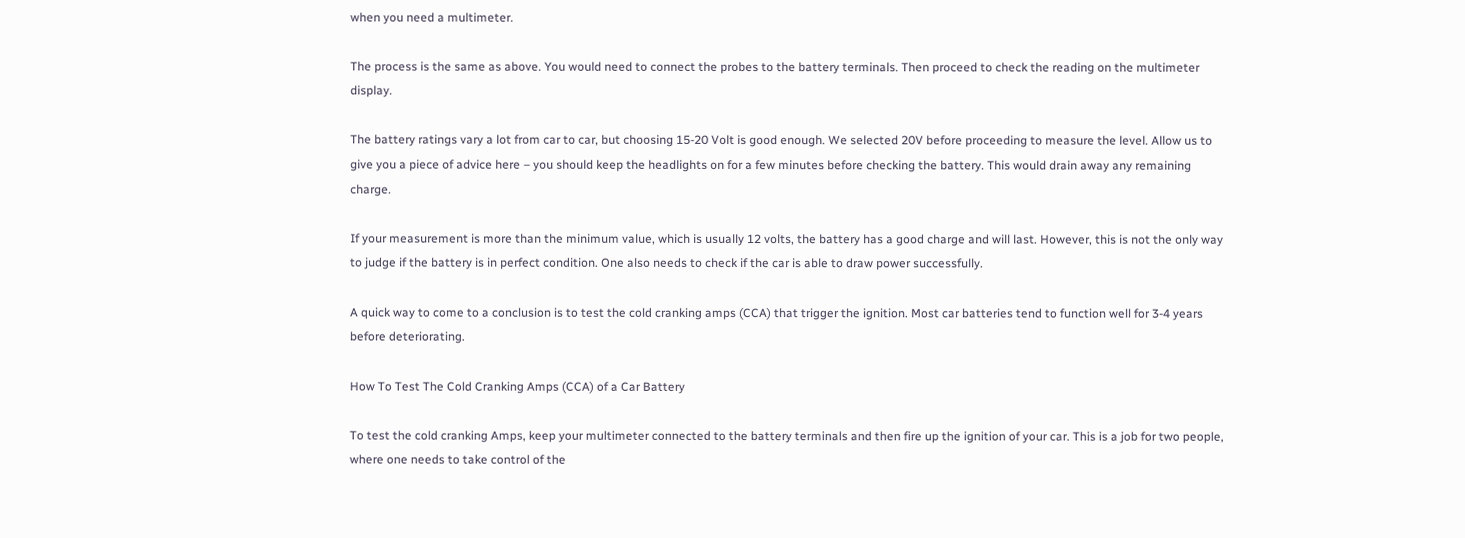when you need a multimeter.

The process is the same as above. You would need to connect the probes to the battery terminals. Then proceed to check the reading on the multimeter display.

The battery ratings vary a lot from car to car, but choosing 15-20 Volt is good enough. We selected 20V before proceeding to measure the level. Allow us to give you a piece of advice here – you should keep the headlights on for a few minutes before checking the battery. This would drain away any remaining charge.

If your measurement is more than the minimum value, which is usually 12 volts, the battery has a good charge and will last. However, this is not the only way to judge if the battery is in perfect condition. One also needs to check if the car is able to draw power successfully.

A quick way to come to a conclusion is to test the cold cranking amps (CCA) that trigger the ignition. Most car batteries tend to function well for 3-4 years before deteriorating.

How To Test The Cold Cranking Amps (CCA) of a Car Battery

To test the cold cranking Amps, keep your multimeter connected to the battery terminals and then fire up the ignition of your car. This is a job for two people, where one needs to take control of the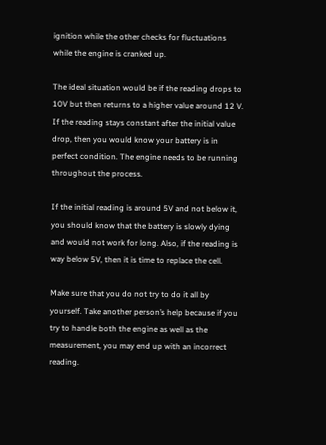ignition while the other checks for fluctuations while the engine is cranked up.

The ideal situation would be if the reading drops to 10V but then returns to a higher value around 12 V. If the reading stays constant after the initial value drop, then you would know your battery is in perfect condition. The engine needs to be running throughout the process.

If the initial reading is around 5V and not below it, you should know that the battery is slowly dying and would not work for long. Also, if the reading is way below 5V, then it is time to replace the cell.

Make sure that you do not try to do it all by yourself. Take another person’s help because if you try to handle both the engine as well as the measurement, you may end up with an incorrect reading.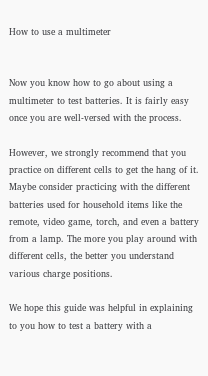How to use a multimeter


Now you know how to go about using a multimeter to test batteries. It is fairly easy once you are well-versed with the process.

However, we strongly recommend that you practice on different cells to get the hang of it. Maybe consider practicing with the different batteries used for household items like the remote, video game, torch, and even a battery from a lamp. The more you play around with different cells, the better you understand various charge positions.

We hope this guide was helpful in explaining to you how to test a battery with a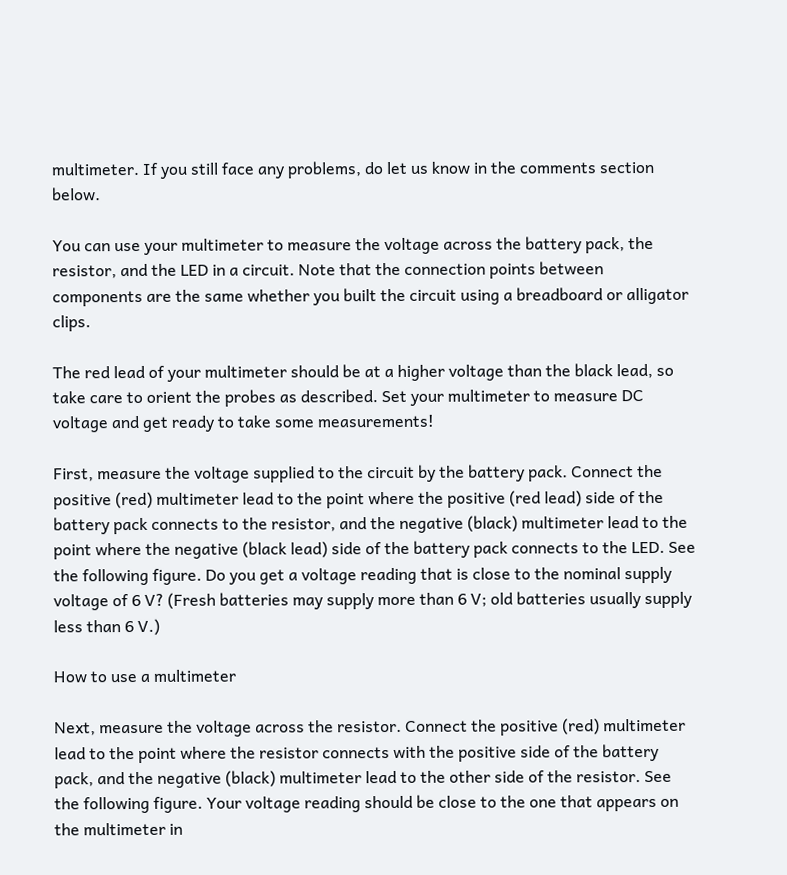multimeter. If you still face any problems, do let us know in the comments section below.

You can use your multimeter to measure the voltage across the battery pack, the resistor, and the LED in a circuit. Note that the connection points between components are the same whether you built the circuit using a breadboard or alligator clips.

The red lead of your multimeter should be at a higher voltage than the black lead, so take care to orient the probes as described. Set your multimeter to measure DC voltage and get ready to take some measurements!

First, measure the voltage supplied to the circuit by the battery pack. Connect the positive (red) multimeter lead to the point where the positive (red lead) side of the battery pack connects to the resistor, and the negative (black) multimeter lead to the point where the negative (black lead) side of the battery pack connects to the LED. See the following figure. Do you get a voltage reading that is close to the nominal supply voltage of 6 V? (Fresh batteries may supply more than 6 V; old batteries usually supply less than 6 V.)

How to use a multimeter

Next, measure the voltage across the resistor. Connect the positive (red) multimeter lead to the point where the resistor connects with the positive side of the battery pack, and the negative (black) multimeter lead to the other side of the resistor. See the following figure. Your voltage reading should be close to the one that appears on the multimeter in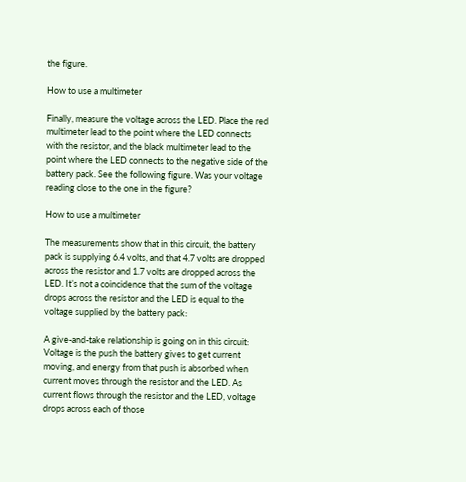the figure.

How to use a multimeter

Finally, measure the voltage across the LED. Place the red multimeter lead to the point where the LED connects with the resistor, and the black multimeter lead to the point where the LED connects to the negative side of the battery pack. See the following figure. Was your voltage reading close to the one in the figure?

How to use a multimeter

The measurements show that in this circuit, the battery pack is supplying 6.4 volts, and that 4.7 volts are dropped across the resistor and 1.7 volts are dropped across the LED. It’s not a coincidence that the sum of the voltage drops across the resistor and the LED is equal to the voltage supplied by the battery pack:

A give-and-take relationship is going on in this circuit: Voltage is the push the battery gives to get current moving, and energy from that push is absorbed when current moves through the resistor and the LED. As current flows through the resistor and the LED, voltage drops across each of those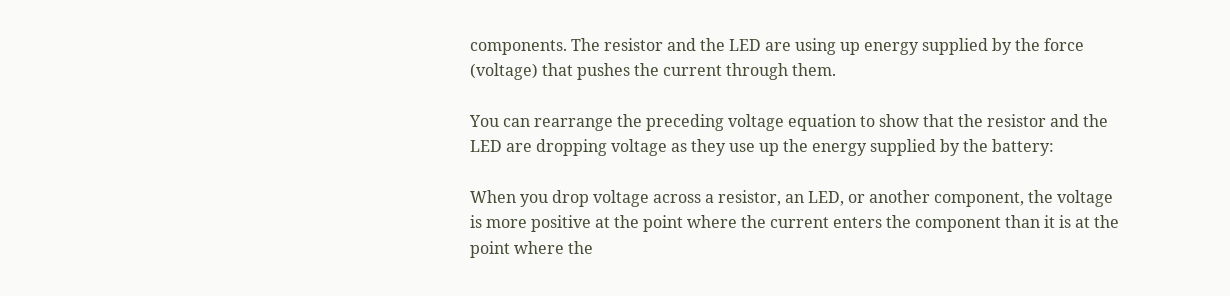components. The resistor and the LED are using up energy supplied by the force (voltage) that pushes the current through them.

You can rearrange the preceding voltage equation to show that the resistor and the LED are dropping voltage as they use up the energy supplied by the battery:

When you drop voltage across a resistor, an LED, or another component, the voltage is more positive at the point where the current enters the component than it is at the point where the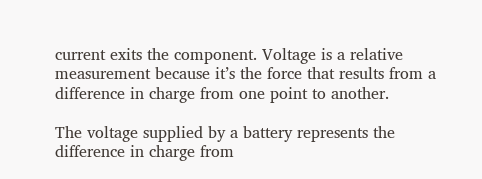current exits the component. Voltage is a relative measurement because it’s the force that results from a difference in charge from one point to another.

The voltage supplied by a battery represents the difference in charge from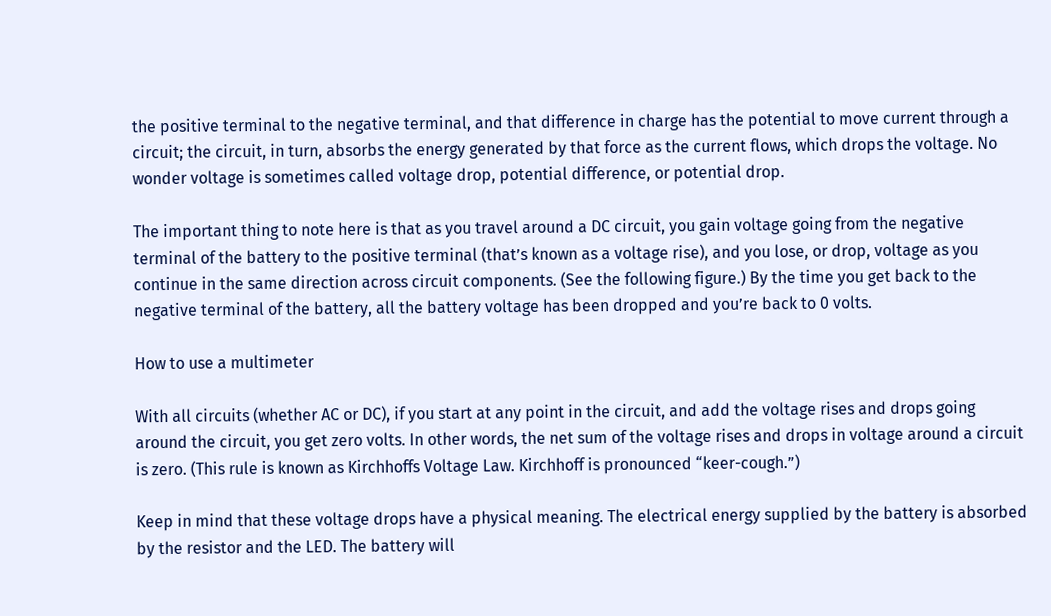the positive terminal to the negative terminal, and that difference in charge has the potential to move current through a circuit; the circuit, in turn, absorbs the energy generated by that force as the current flows, which drops the voltage. No wonder voltage is sometimes called voltage drop, potential difference, or potential drop.

The important thing to note here is that as you travel around a DC circuit, you gain voltage going from the negative terminal of the battery to the positive terminal (that’s known as a voltage rise), and you lose, or drop, voltage as you continue in the same direction across circuit components. (See the following figure.) By the time you get back to the negative terminal of the battery, all the battery voltage has been dropped and you’re back to 0 volts.

How to use a multimeter

With all circuits (whether AC or DC), if you start at any point in the circuit, and add the voltage rises and drops going around the circuit, you get zero volts. In other words, the net sum of the voltage rises and drops in voltage around a circuit is zero. (This rule is known as Kirchhoffs Voltage Law. Kirchhoff is pronounced “keer-cough.”)

Keep in mind that these voltage drops have a physical meaning. The electrical energy supplied by the battery is absorbed by the resistor and the LED. The battery will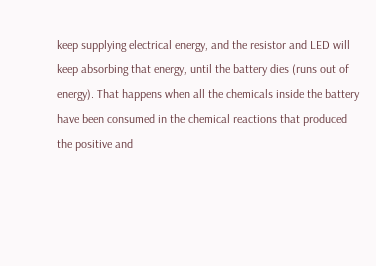keep supplying electrical energy, and the resistor and LED will keep absorbing that energy, until the battery dies (runs out of energy). That happens when all the chemicals inside the battery have been consumed in the chemical reactions that produced the positive and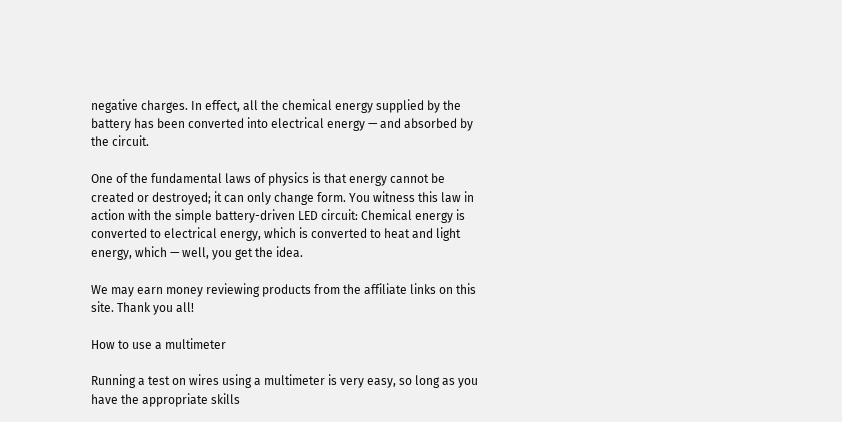negative charges. In effect, all the chemical energy supplied by the battery has been converted into electrical energy — and absorbed by the circuit.

One of the fundamental laws of physics is that energy cannot be created or destroyed; it can only change form. You witness this law in action with the simple battery-driven LED circuit: Chemical energy is converted to electrical energy, which is converted to heat and light energy, which — well, you get the idea.

We may earn money reviewing products from the affiliate links on this site. Thank you all!

How to use a multimeter

Running a test on wires using a multimeter is very easy, so long as you have the appropriate skills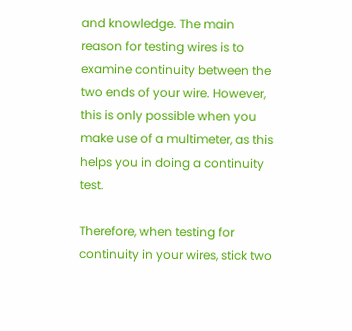and knowledge. The main reason for testing wires is to examine continuity between the two ends of your wire. However, this is only possible when you make use of a multimeter, as this helps you in doing a continuity test.

Therefore, when testing for continuity in your wires, stick two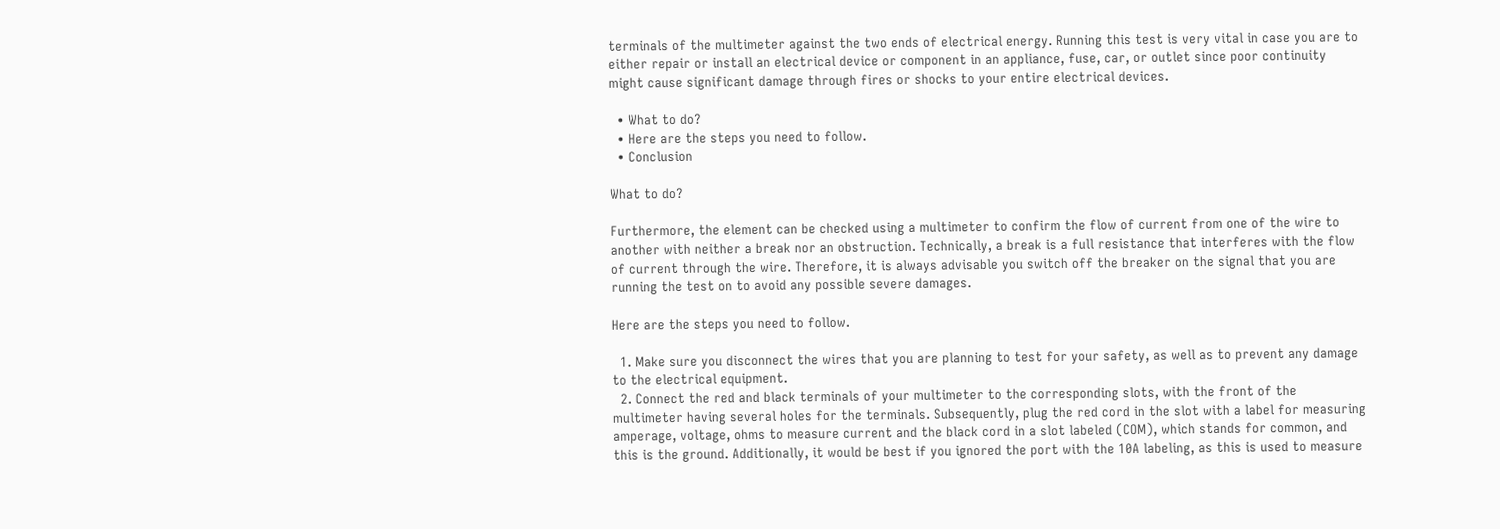terminals of the multimeter against the two ends of electrical energy. Running this test is very vital in case you are to either repair or install an electrical device or component in an appliance, fuse, car, or outlet since poor continuity might cause significant damage through fires or shocks to your entire electrical devices.

  • What to do?
  • Here are the steps you need to follow.
  • Conclusion

What to do?

Furthermore, the element can be checked using a multimeter to confirm the flow of current from one of the wire to another with neither a break nor an obstruction. Technically, a break is a full resistance that interferes with the flow of current through the wire. Therefore, it is always advisable you switch off the breaker on the signal that you are running the test on to avoid any possible severe damages.

Here are the steps you need to follow.

  1. Make sure you disconnect the wires that you are planning to test for your safety, as well as to prevent any damage to the electrical equipment.
  2. Connect the red and black terminals of your multimeter to the corresponding slots, with the front of the multimeter having several holes for the terminals. Subsequently, plug the red cord in the slot with a label for measuring amperage, voltage, ohms to measure current and the black cord in a slot labeled (COM), which stands for common, and this is the ground. Additionally, it would be best if you ignored the port with the 10A labeling, as this is used to measure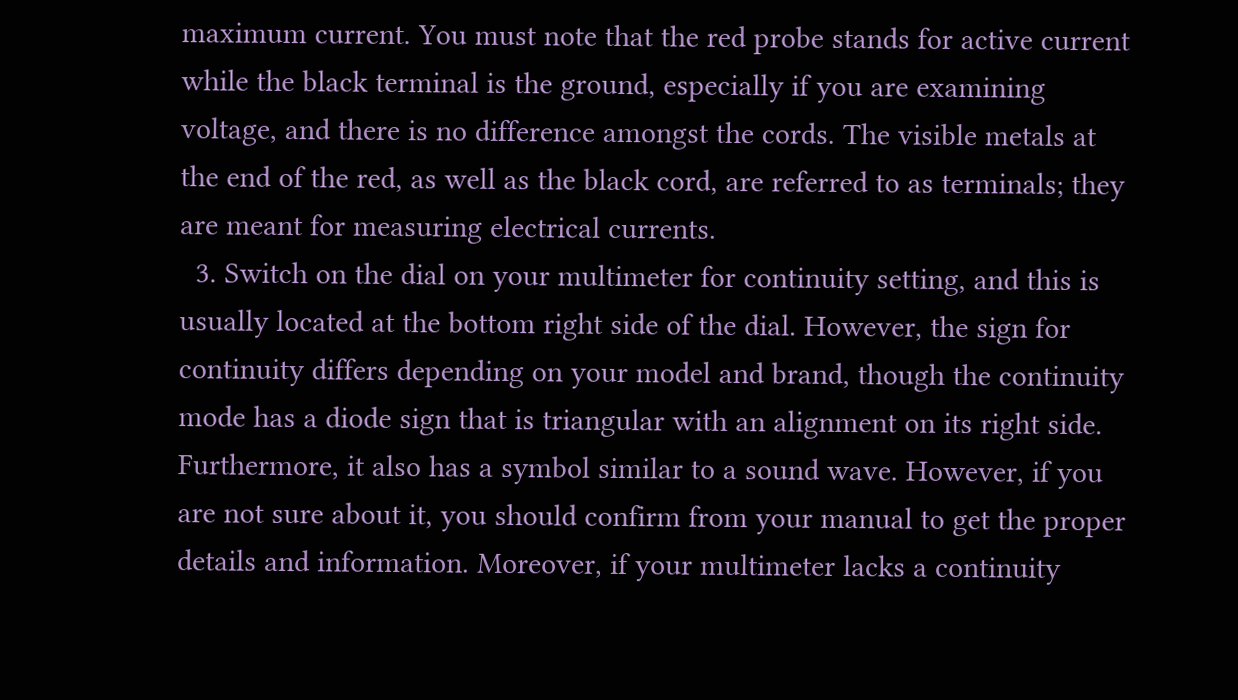maximum current. You must note that the red probe stands for active current while the black terminal is the ground, especially if you are examining voltage, and there is no difference amongst the cords. The visible metals at the end of the red, as well as the black cord, are referred to as terminals; they are meant for measuring electrical currents.
  3. Switch on the dial on your multimeter for continuity setting, and this is usually located at the bottom right side of the dial. However, the sign for continuity differs depending on your model and brand, though the continuity mode has a diode sign that is triangular with an alignment on its right side. Furthermore, it also has a symbol similar to a sound wave. However, if you are not sure about it, you should confirm from your manual to get the proper details and information. Moreover, if your multimeter lacks a continuity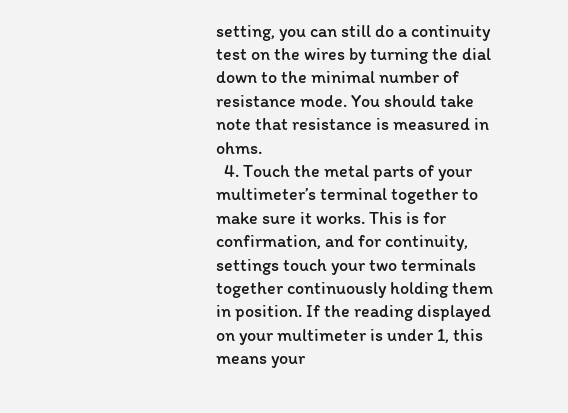setting, you can still do a continuity test on the wires by turning the dial down to the minimal number of resistance mode. You should take note that resistance is measured in ohms.
  4. Touch the metal parts of your multimeter’s terminal together to make sure it works. This is for confirmation, and for continuity, settings touch your two terminals together continuously holding them in position. If the reading displayed on your multimeter is under 1, this means your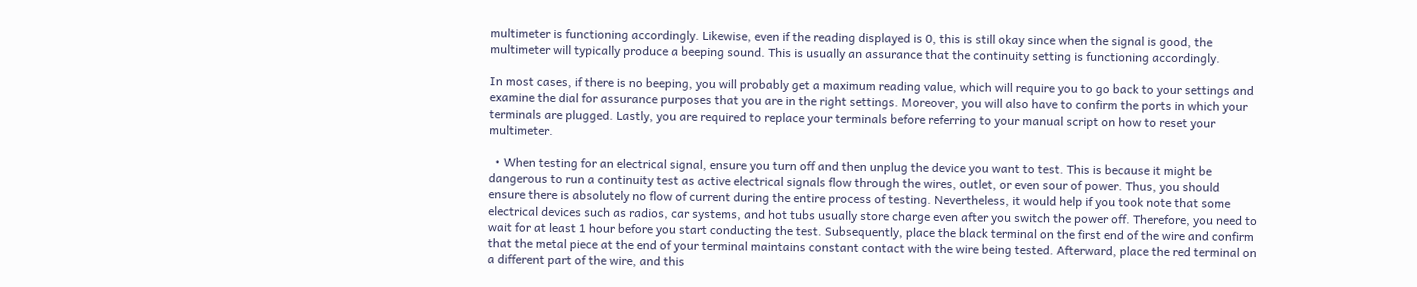multimeter is functioning accordingly. Likewise, even if the reading displayed is 0, this is still okay since when the signal is good, the multimeter will typically produce a beeping sound. This is usually an assurance that the continuity setting is functioning accordingly.

In most cases, if there is no beeping, you will probably get a maximum reading value, which will require you to go back to your settings and examine the dial for assurance purposes that you are in the right settings. Moreover, you will also have to confirm the ports in which your terminals are plugged. Lastly, you are required to replace your terminals before referring to your manual script on how to reset your multimeter.

  • When testing for an electrical signal, ensure you turn off and then unplug the device you want to test. This is because it might be dangerous to run a continuity test as active electrical signals flow through the wires, outlet, or even sour of power. Thus, you should ensure there is absolutely no flow of current during the entire process of testing. Nevertheless, it would help if you took note that some electrical devices such as radios, car systems, and hot tubs usually store charge even after you switch the power off. Therefore, you need to wait for at least 1 hour before you start conducting the test. Subsequently, place the black terminal on the first end of the wire and confirm that the metal piece at the end of your terminal maintains constant contact with the wire being tested. Afterward, place the red terminal on a different part of the wire, and this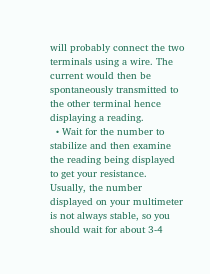will probably connect the two terminals using a wire. The current would then be spontaneously transmitted to the other terminal hence displaying a reading.
  • Wait for the number to stabilize and then examine the reading being displayed to get your resistance. Usually, the number displayed on your multimeter is not always stable, so you should wait for about 3-4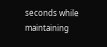seconds while maintaining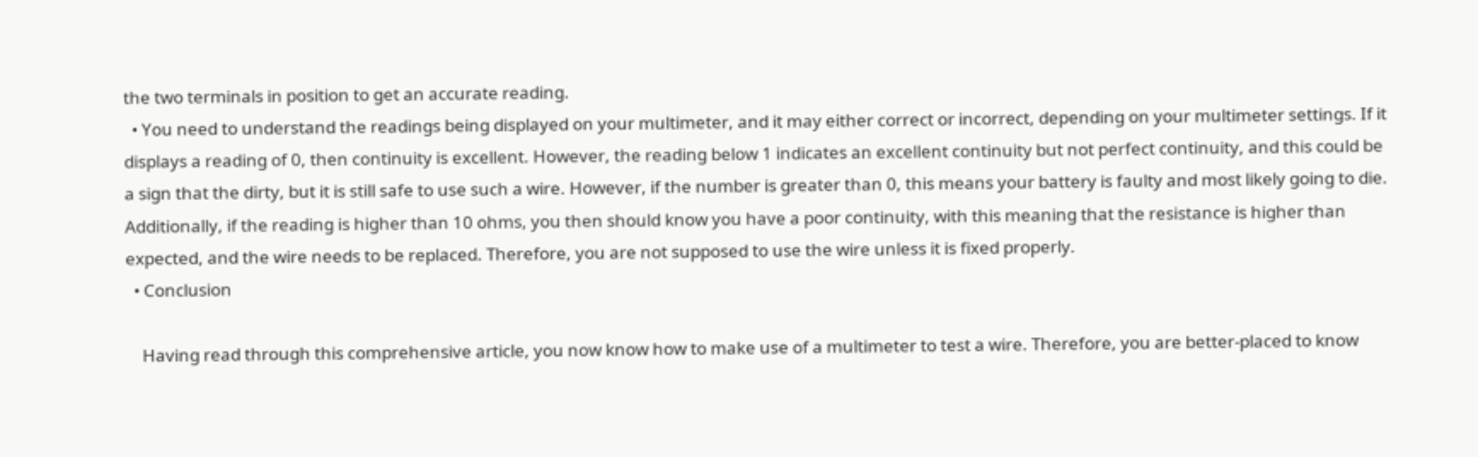the two terminals in position to get an accurate reading.
  • You need to understand the readings being displayed on your multimeter, and it may either correct or incorrect, depending on your multimeter settings. If it displays a reading of 0, then continuity is excellent. However, the reading below 1 indicates an excellent continuity but not perfect continuity, and this could be a sign that the dirty, but it is still safe to use such a wire. However, if the number is greater than 0, this means your battery is faulty and most likely going to die. Additionally, if the reading is higher than 10 ohms, you then should know you have a poor continuity, with this meaning that the resistance is higher than expected, and the wire needs to be replaced. Therefore, you are not supposed to use the wire unless it is fixed properly.
  • Conclusion

    Having read through this comprehensive article, you now know how to make use of a multimeter to test a wire. Therefore, you are better-placed to know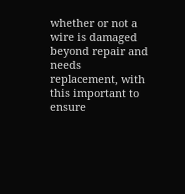whether or not a wire is damaged beyond repair and needs replacement, with this important to ensure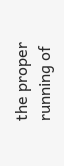the proper running of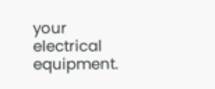your electrical equipment.